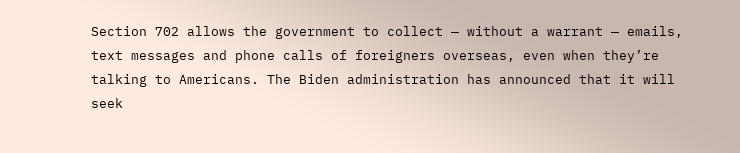Section 702 allows the government to collect — without a warrant — emails, text messages and phone calls of foreigners overseas, even when they’re talking to Americans. The Biden administration has announced that it will seek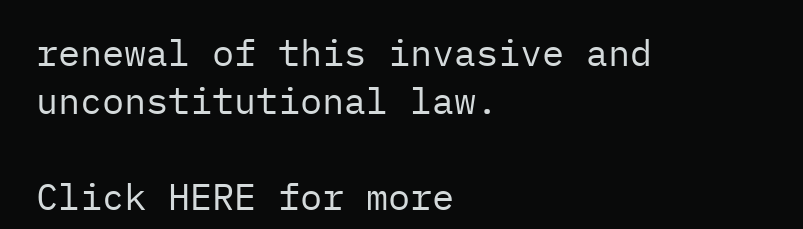renewal of this invasive and unconstitutional law.

Click HERE for more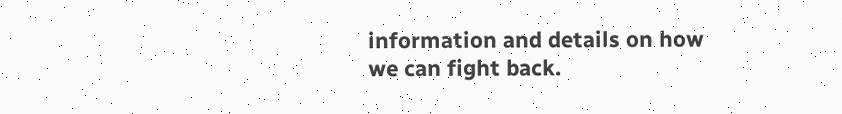information and details on how we can fight back.